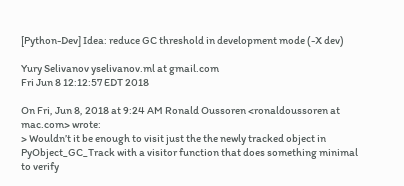[Python-Dev] Idea: reduce GC threshold in development mode (-X dev)

Yury Selivanov yselivanov.ml at gmail.com
Fri Jun 8 12:12:57 EDT 2018

On Fri, Jun 8, 2018 at 9:24 AM Ronald Oussoren <ronaldoussoren at mac.com> wrote:
> Wouldn’t it be enough to visit just the the newly tracked object in PyObject_GC_Track with a visitor function that does something minimal to verify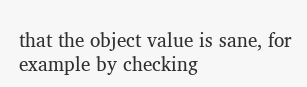that the object value is sane, for example by checking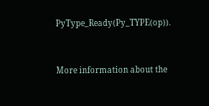PyType_Ready(Py_TYPE(op)).



More information about the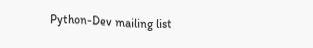Python-Dev mailing list